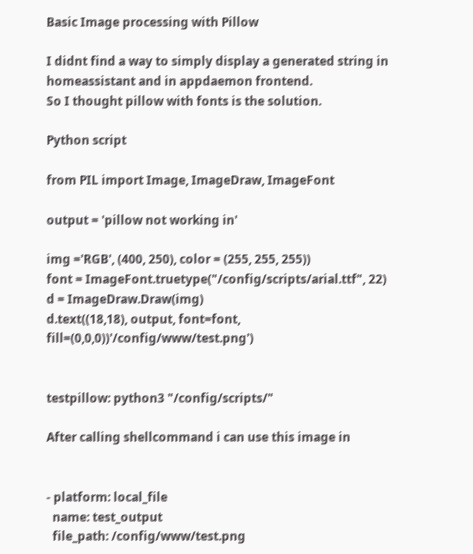Basic Image processing with Pillow

I didnt find a way to simply display a generated string in homeassistant and in appdaemon frontend.
So I thought pillow with fonts is the solution.

Python script

from PIL import Image, ImageDraw, ImageFont

output = 'pillow not working in'

img ='RGB', (400, 250), color = (255, 255, 255))
font = ImageFont.truetype("/config/scripts/arial.ttf", 22)
d = ImageDraw.Draw(img)
d.text((18,18), output, font=font, fill=(0,0,0))'/config/www/test.png')


testpillow: python3 "/config/scripts/"

After calling shellcommand i can use this image in


- platform: local_file
  name: test_output
  file_path: /config/www/test.png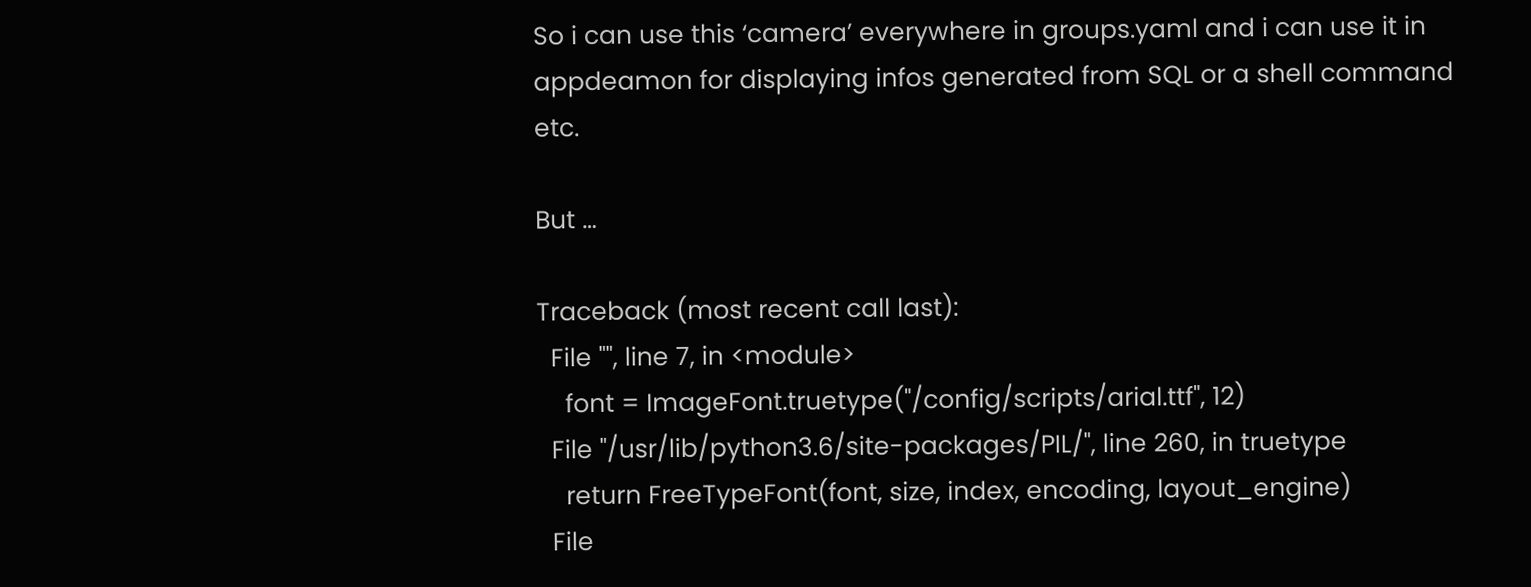So i can use this ‘camera’ everywhere in groups.yaml and i can use it in appdeamon for displaying infos generated from SQL or a shell command etc.

But …

Traceback (most recent call last):
  File "", line 7, in <module>
    font = ImageFont.truetype("/config/scripts/arial.ttf", 12)
  File "/usr/lib/python3.6/site-packages/PIL/", line 260, in truetype
    return FreeTypeFont(font, size, index, encoding, layout_engine)
  File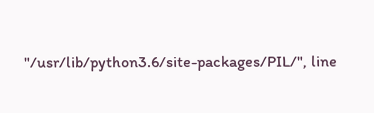"/usr/lib/python3.6/site-packages/PIL/", line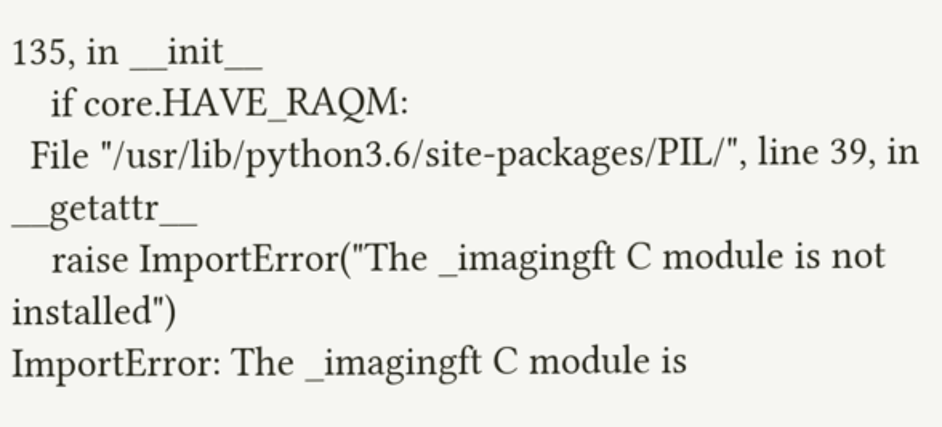135, in __init__
    if core.HAVE_RAQM:
  File "/usr/lib/python3.6/site-packages/PIL/", line 39, in __getattr__
    raise ImportError("The _imagingft C module is not installed")
ImportError: The _imagingft C module is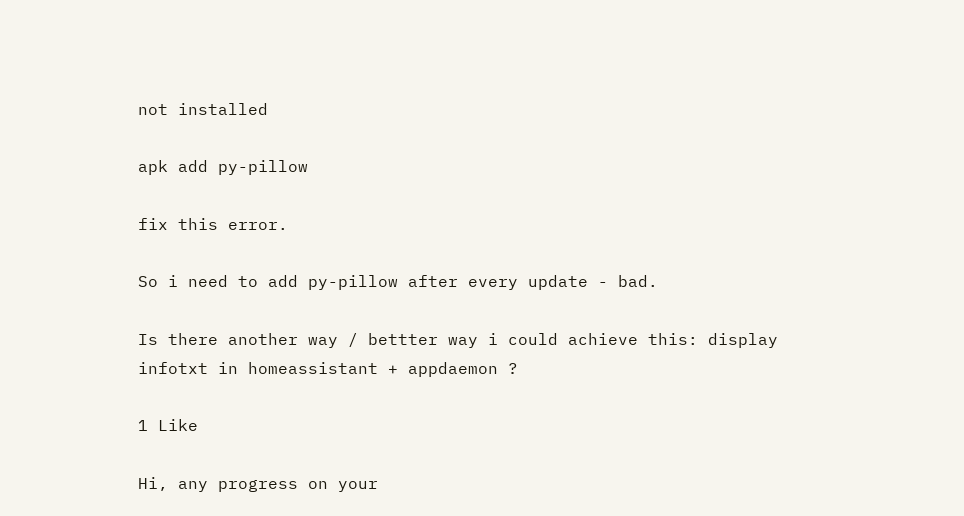not installed

apk add py-pillow

fix this error.

So i need to add py-pillow after every update - bad.

Is there another way / bettter way i could achieve this: display infotxt in homeassistant + appdaemon ?

1 Like

Hi, any progress on your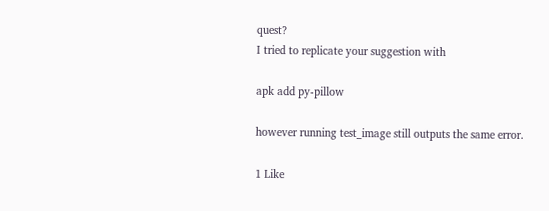quest?
I tried to replicate your suggestion with

apk add py-pillow

however running test_image still outputs the same error.

1 Like